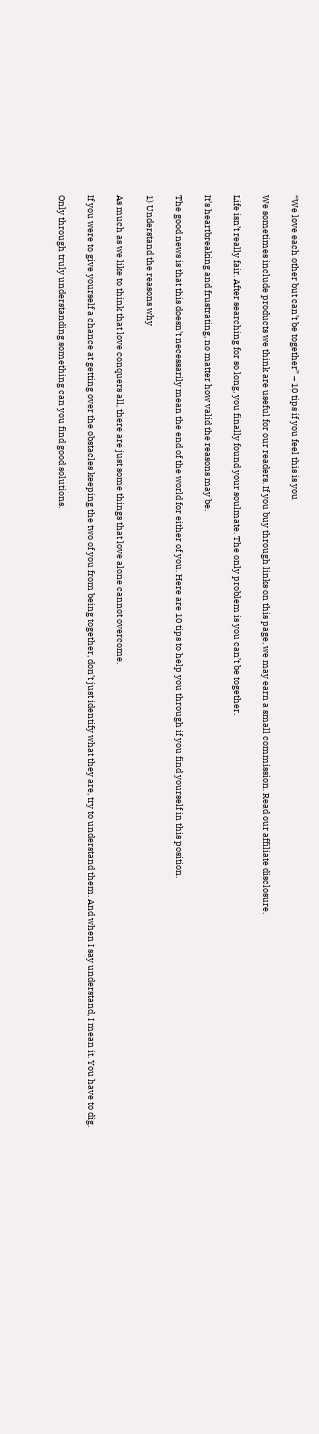“We love each other but can’t be together” – 10 tips if you feel this is you

We sometimes include products we think are useful for our readers. If you buy through links on this page, we may earn a small commission. Read our affiliate disclosure.

Life isn’t really fair. After searching for so long, you finally found your soulmate. The only problem is you can’t be together.

It’s heartbreaking and frustrating, no matter how valid the reasons may be.

The good news is that this doesn’t necessarily mean the end of the world for either of you. Here are 10 tips to help you through if you find yourself in this position.

1) Understand the reasons why

As much as we like to think that love conquers all, there are just some things that love alone cannot overcome.

If you were to give yourself a chance at getting over the obstacles keeping the two of you from being together, don’t just identify what they are, try to understand them. And when I say understand, I mean it. You have to dig.

Only through truly understanding something can you find good solutions.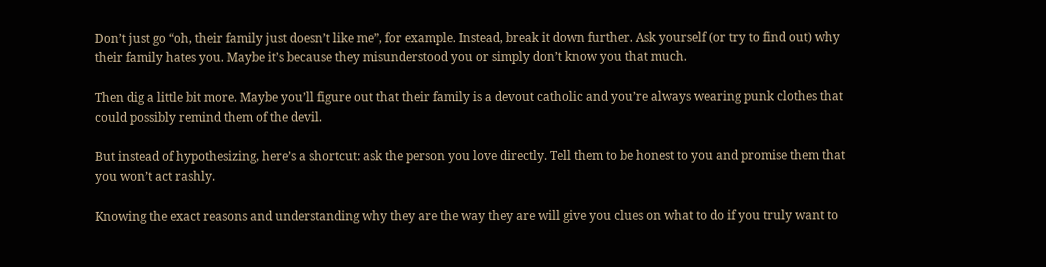Don’t just go “oh, their family just doesn’t like me”, for example. Instead, break it down further. Ask yourself (or try to find out) why their family hates you. Maybe it’s because they misunderstood you or simply don’t know you that much.

Then dig a little bit more. Maybe you’ll figure out that their family is a devout catholic and you’re always wearing punk clothes that could possibly remind them of the devil.

But instead of hypothesizing, here’s a shortcut: ask the person you love directly. Tell them to be honest to you and promise them that you won’t act rashly.

Knowing the exact reasons and understanding why they are the way they are will give you clues on what to do if you truly want to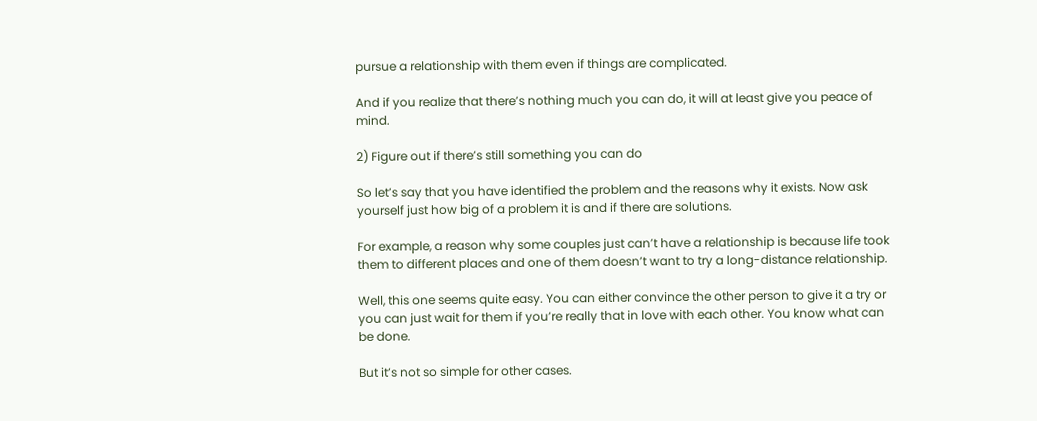pursue a relationship with them even if things are complicated.

And if you realize that there’s nothing much you can do, it will at least give you peace of mind.

2) Figure out if there’s still something you can do

So let’s say that you have identified the problem and the reasons why it exists. Now ask yourself just how big of a problem it is and if there are solutions.

For example, a reason why some couples just can’t have a relationship is because life took them to different places and one of them doesn’t want to try a long-distance relationship.

Well, this one seems quite easy. You can either convince the other person to give it a try or you can just wait for them if you’re really that in love with each other. You know what can be done.

But it’s not so simple for other cases.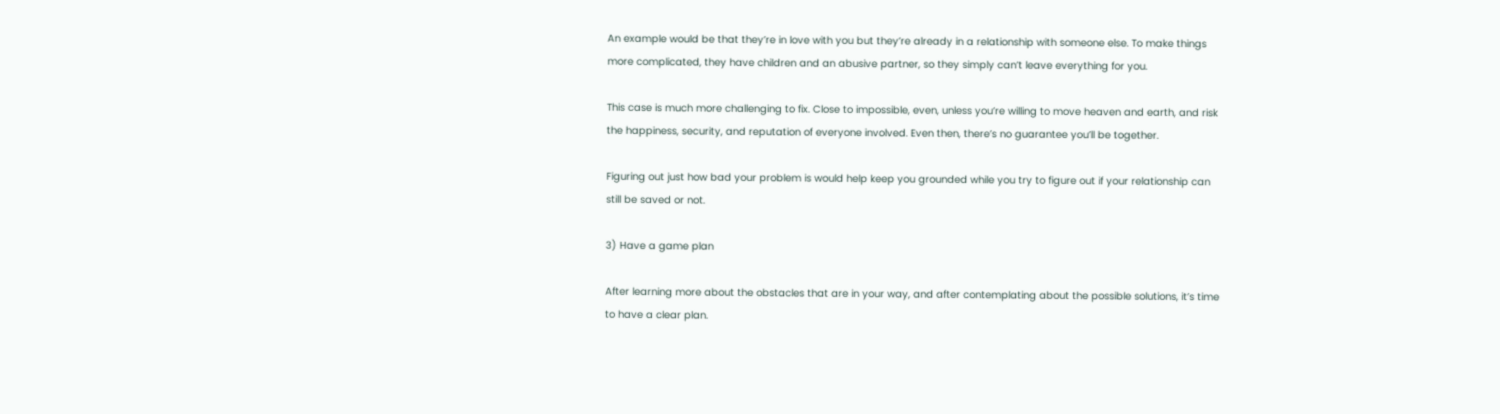An example would be that they’re in love with you but they’re already in a relationship with someone else. To make things more complicated, they have children and an abusive partner, so they simply can’t leave everything for you.

This case is much more challenging to fix. Close to impossible, even, unless you’re willing to move heaven and earth, and risk the happiness, security, and reputation of everyone involved. Even then, there’s no guarantee you’ll be together.

Figuring out just how bad your problem is would help keep you grounded while you try to figure out if your relationship can still be saved or not.

3) Have a game plan

After learning more about the obstacles that are in your way, and after contemplating about the possible solutions, it’s time to have a clear plan.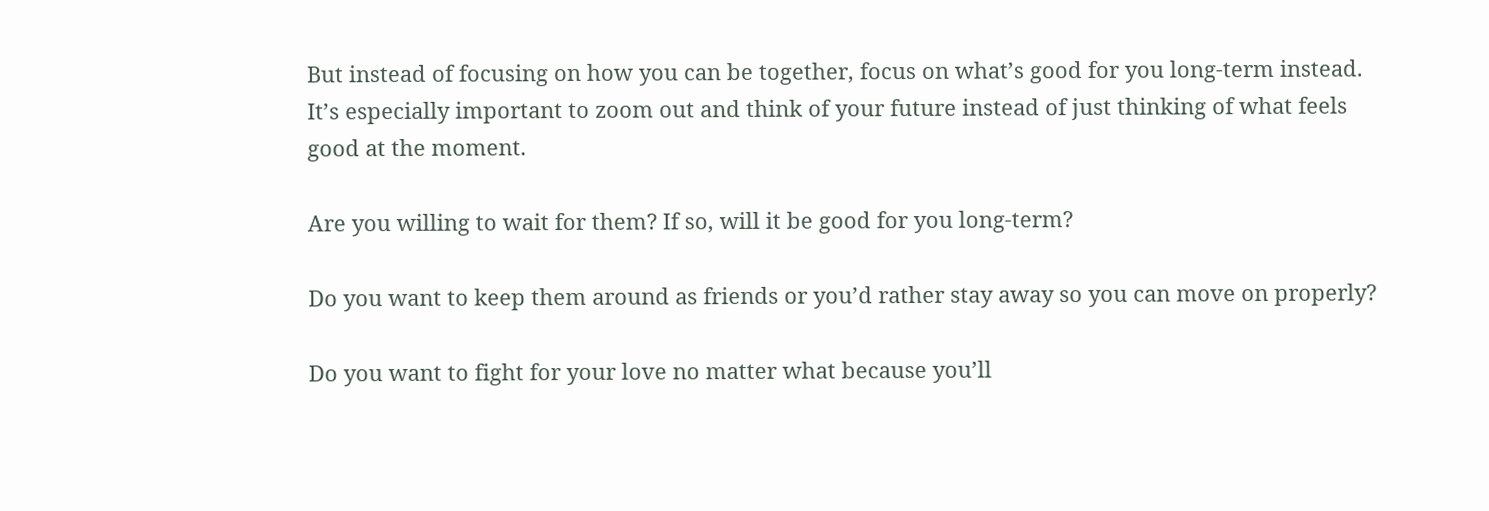But instead of focusing on how you can be together, focus on what’s good for you long-term instead. It’s especially important to zoom out and think of your future instead of just thinking of what feels good at the moment.

Are you willing to wait for them? If so, will it be good for you long-term?

Do you want to keep them around as friends or you’d rather stay away so you can move on properly?

Do you want to fight for your love no matter what because you’ll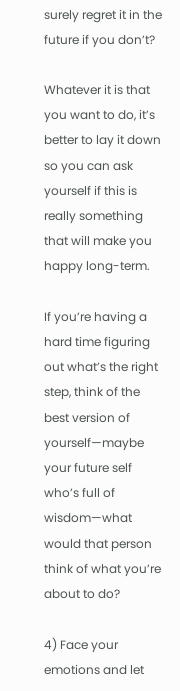surely regret it in the future if you don’t?

Whatever it is that you want to do, it’s better to lay it down so you can ask yourself if this is really something that will make you happy long-term.

If you’re having a hard time figuring out what’s the right step, think of the best version of yourself—maybe your future self who’s full of wisdom—what would that person think of what you’re about to do?

4) Face your emotions and let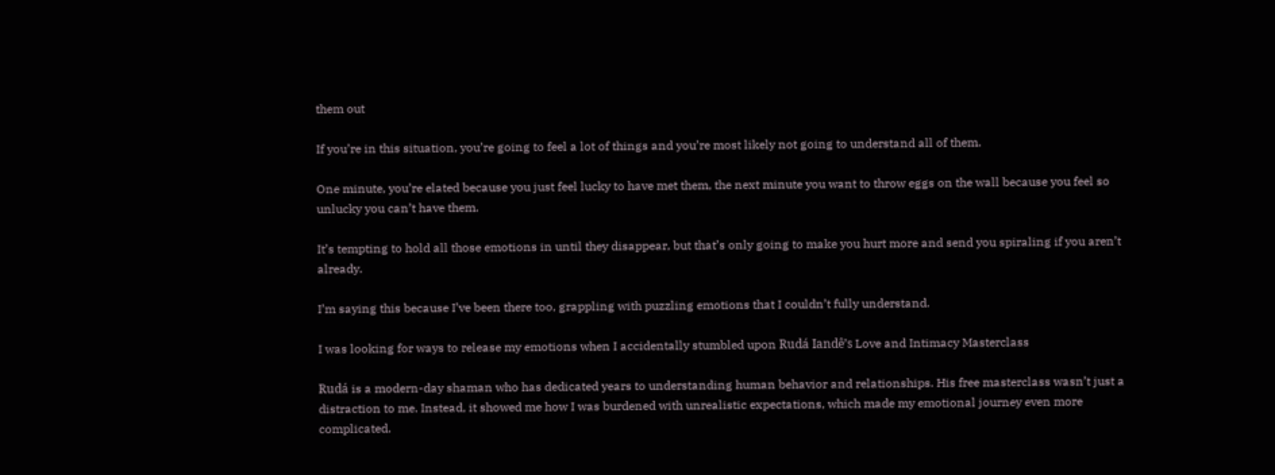them out

If you’re in this situation, you’re going to feel a lot of things and you’re most likely not going to understand all of them.

One minute, you’re elated because you just feel lucky to have met them, the next minute you want to throw eggs on the wall because you feel so unlucky you can’t have them.

It’s tempting to hold all those emotions in until they disappear, but that’s only going to make you hurt more and send you spiraling if you aren’t already.

I’m saying this because I’ve been there too, grappling with puzzling emotions that I couldn’t fully understand.

I was looking for ways to release my emotions when I accidentally stumbled upon Rudá Iandê’s Love and Intimacy Masterclass

Rudá is a modern-day shaman who has dedicated years to understanding human behavior and relationships. His free masterclass wasn’t just a distraction to me. Instead, it showed me how I was burdened with unrealistic expectations, which made my emotional journey even more complicated.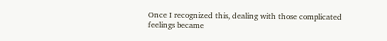Once I recognized this, dealing with those complicated feelings became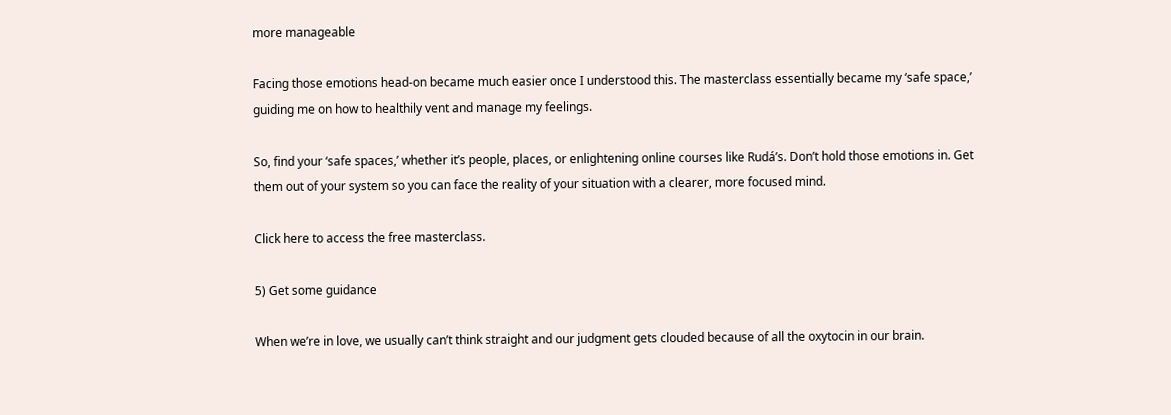more manageable

Facing those emotions head-on became much easier once I understood this. The masterclass essentially became my ‘safe space,’ guiding me on how to healthily vent and manage my feelings.

So, find your ‘safe spaces,’ whether it’s people, places, or enlightening online courses like Rudá’s. Don’t hold those emotions in. Get them out of your system so you can face the reality of your situation with a clearer, more focused mind.

Click here to access the free masterclass.

5) Get some guidance

When we’re in love, we usually can’t think straight and our judgment gets clouded because of all the oxytocin in our brain.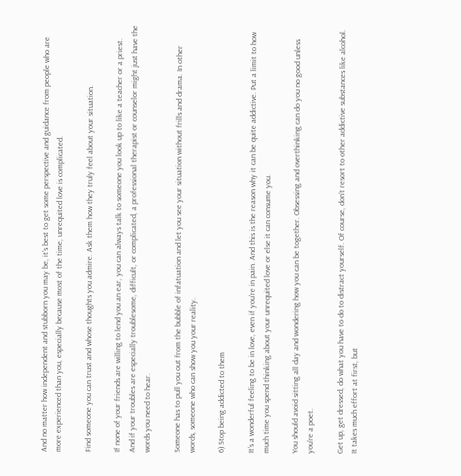And no matter how independent and stubborn you may be, it’s best to get some perspective and guidance from people who are more experienced than you, especially because most of the time, unrequited love is complicated.

Find someone you can trust and whose thoughts you admire. Ask them how they truly feel about your situation.

If none of your friends are willing to lend you an ear, you can always talk to someone you look up to like a teacher or a priest. And if your troubles are especially troublesome, difficult, or complicated, a professional therapist or counselor might just have the words you need to hear.

Someone has to pull you out from the bubble of infatuation and let you see your situation without frills and drama. In other words, someone who can show you your reality.

6) Stop being addicted to them

It’s a wonderful feeling to be in love, even if you’re in pain. And this is the reason why it can be quite addictive. Put a limit to how much time you spend thinking about your unrequited love or else it can consume you.

You should avoid sitting all day and wondering how you can be together. Obsessing and overthinking can do you no good unless you’re a poet.

Get up, get dressed, do what you have to do to distract yourself. Of course, don’t resort to other addictive substances like alcohol. It takes much effort at first, but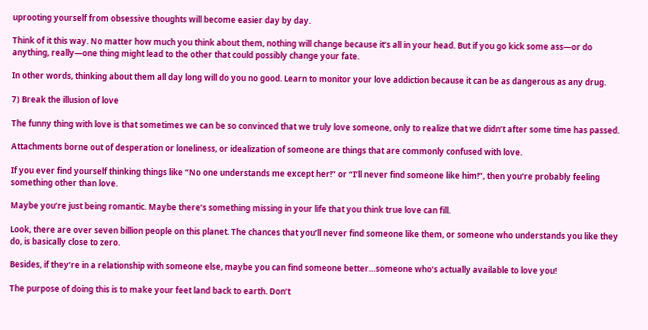uprooting yourself from obsessive thoughts will become easier day by day.

Think of it this way. No matter how much you think about them, nothing will change because it’s all in your head. But if you go kick some ass—or do anything, really—one thing might lead to the other that could possibly change your fate.

In other words, thinking about them all day long will do you no good. Learn to monitor your love addiction because it can be as dangerous as any drug.

7) Break the illusion of love

The funny thing with love is that sometimes we can be so convinced that we truly love someone, only to realize that we didn’t after some time has passed.

Attachments borne out of desperation or loneliness, or idealization of someone are things that are commonly confused with love.

If you ever find yourself thinking things like “No one understands me except her!” or “I’ll never find someone like him!”, then you’re probably feeling something other than love.

Maybe you’re just being romantic. Maybe there’s something missing in your life that you think true love can fill.

Look, there are over seven billion people on this planet. The chances that you’ll never find someone like them, or someone who understands you like they do, is basically close to zero.

Besides, if they’re in a relationship with someone else, maybe you can find someone better…someone who’s actually available to love you!

The purpose of doing this is to make your feet land back to earth. Don’t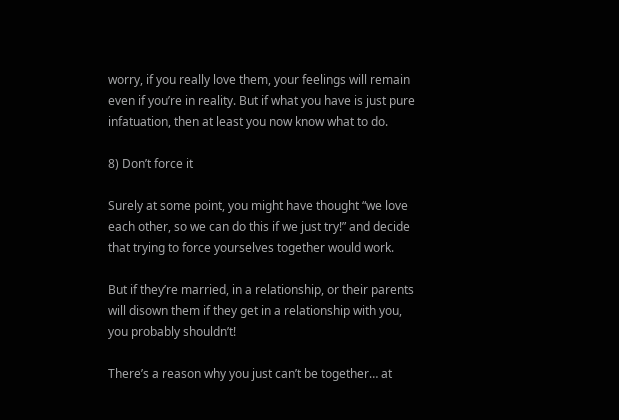worry, if you really love them, your feelings will remain even if you’re in reality. But if what you have is just pure infatuation, then at least you now know what to do.

8) Don’t force it

Surely at some point, you might have thought “we love each other, so we can do this if we just try!” and decide that trying to force yourselves together would work.

But if they’re married, in a relationship, or their parents will disown them if they get in a relationship with you, you probably shouldn’t!

There’s a reason why you just can’t be together… at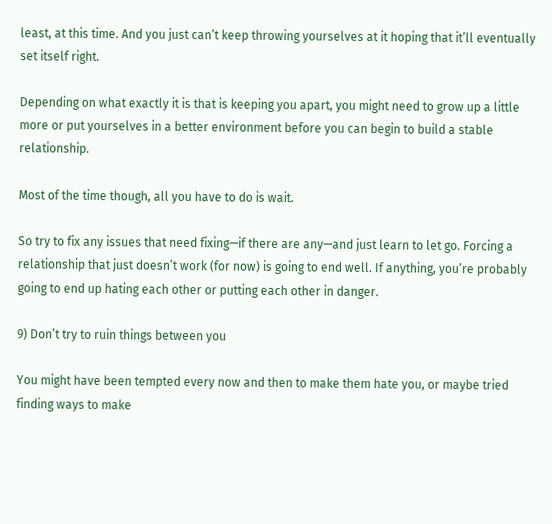least, at this time. And you just can’t keep throwing yourselves at it hoping that it’ll eventually set itself right.

Depending on what exactly it is that is keeping you apart, you might need to grow up a little more or put yourselves in a better environment before you can begin to build a stable relationship.

Most of the time though, all you have to do is wait.

So try to fix any issues that need fixing—if there are any—and just learn to let go. Forcing a relationship that just doesn’t work (for now) is going to end well. If anything, you’re probably going to end up hating each other or putting each other in danger.

9) Don’t try to ruin things between you

You might have been tempted every now and then to make them hate you, or maybe tried finding ways to make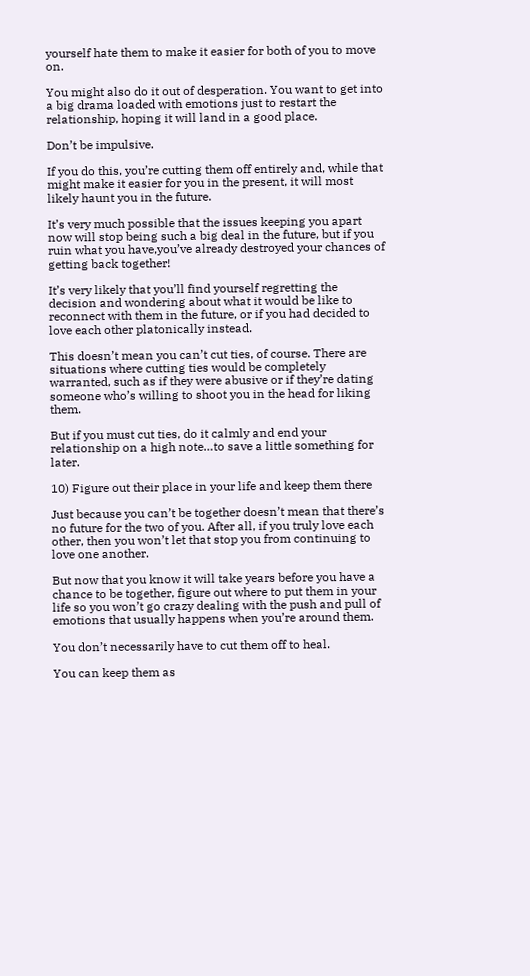yourself hate them to make it easier for both of you to move on.

You might also do it out of desperation. You want to get into a big drama loaded with emotions just to restart the relationship, hoping it will land in a good place.

Don’t be impulsive.

If you do this, you’re cutting them off entirely and, while that might make it easier for you in the present, it will most likely haunt you in the future.

It’s very much possible that the issues keeping you apart now will stop being such a big deal in the future, but if you ruin what you have,you’ve already destroyed your chances of getting back together!

It’s very likely that you’ll find yourself regretting the decision and wondering about what it would be like to reconnect with them in the future, or if you had decided to love each other platonically instead.

This doesn’t mean you can’t cut ties, of course. There are situations where cutting ties would be completely warranted, such as if they were abusive or if they’re dating someone who’s willing to shoot you in the head for liking them.

But if you must cut ties, do it calmly and end your relationship on a high note…to save a little something for later.

10) Figure out their place in your life and keep them there

Just because you can’t be together doesn’t mean that there’s no future for the two of you. After all, if you truly love each other, then you won’t let that stop you from continuing to love one another.

But now that you know it will take years before you have a chance to be together, figure out where to put them in your life so you won’t go crazy dealing with the push and pull of emotions that usually happens when you’re around them.

You don’t necessarily have to cut them off to heal.

You can keep them as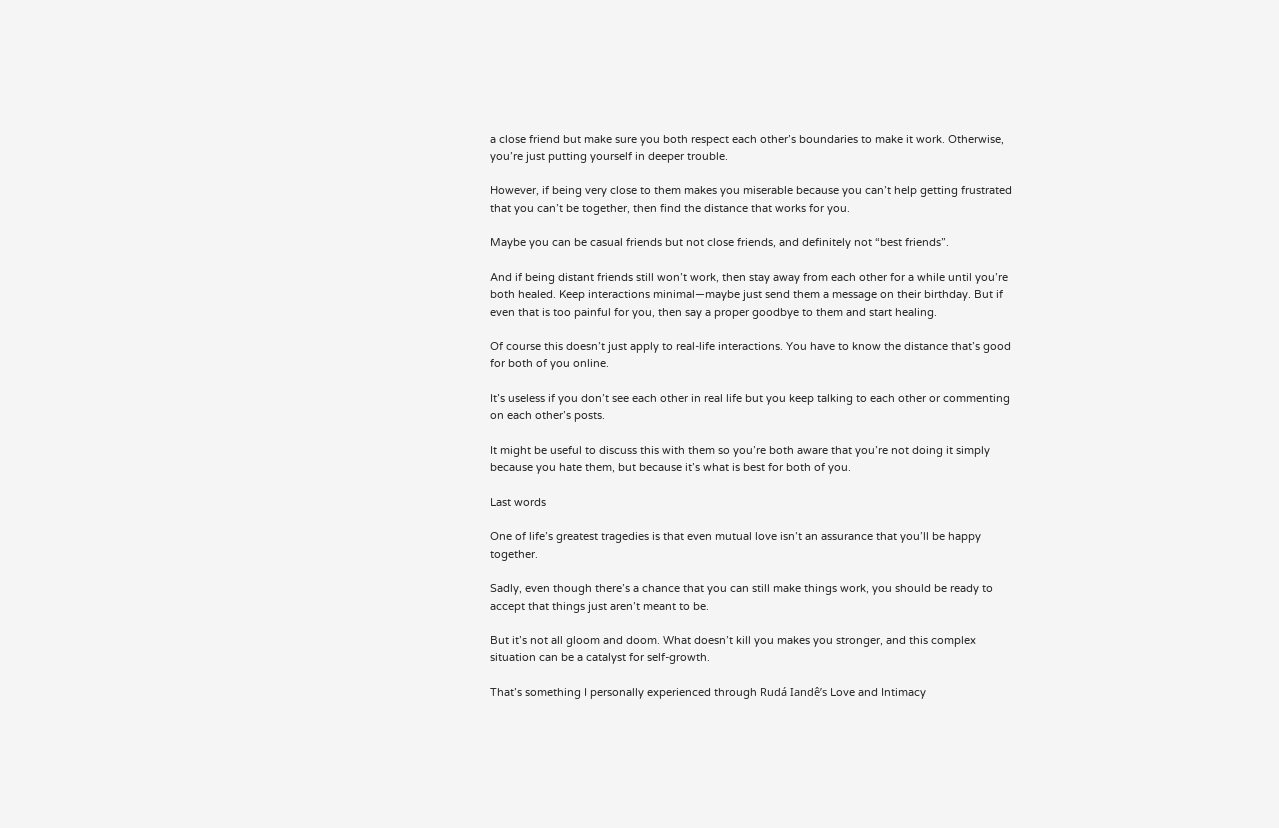a close friend but make sure you both respect each other’s boundaries to make it work. Otherwise, you’re just putting yourself in deeper trouble.

However, if being very close to them makes you miserable because you can’t help getting frustrated that you can’t be together, then find the distance that works for you.

Maybe you can be casual friends but not close friends, and definitely not “best friends”.

And if being distant friends still won’t work, then stay away from each other for a while until you’re both healed. Keep interactions minimal—maybe just send them a message on their birthday. But if even that is too painful for you, then say a proper goodbye to them and start healing.

Of course this doesn’t just apply to real-life interactions. You have to know the distance that’s good for both of you online.

It’s useless if you don’t see each other in real life but you keep talking to each other or commenting on each other’s posts.

It might be useful to discuss this with them so you’re both aware that you’re not doing it simply because you hate them, but because it’s what is best for both of you.

Last words

One of life’s greatest tragedies is that even mutual love isn’t an assurance that you’ll be happy together.

Sadly, even though there’s a chance that you can still make things work, you should be ready to accept that things just aren’t meant to be.

But it’s not all gloom and doom. What doesn’t kill you makes you stronger, and this complex situation can be a catalyst for self-growth.

That’s something I personally experienced through Rudá Iandê’s Love and Intimacy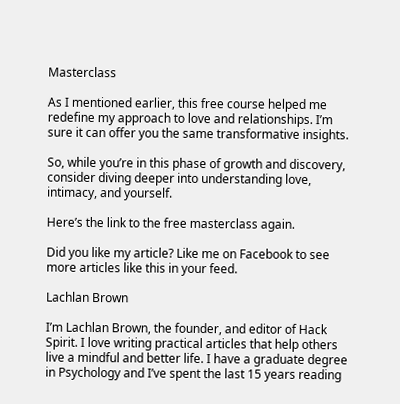Masterclass

As I mentioned earlier, this free course helped me redefine my approach to love and relationships. I’m sure it can offer you the same transformative insights.

So, while you’re in this phase of growth and discovery, consider diving deeper into understanding love, intimacy, and yourself.

Here’s the link to the free masterclass again.

Did you like my article? Like me on Facebook to see more articles like this in your feed.

Lachlan Brown

I’m Lachlan Brown, the founder, and editor of Hack Spirit. I love writing practical articles that help others live a mindful and better life. I have a graduate degree in Psychology and I’ve spent the last 15 years reading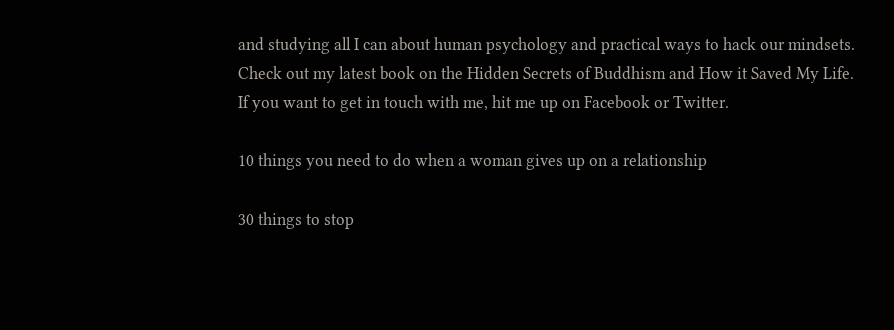and studying all I can about human psychology and practical ways to hack our mindsets. Check out my latest book on the Hidden Secrets of Buddhism and How it Saved My Life. If you want to get in touch with me, hit me up on Facebook or Twitter.

10 things you need to do when a woman gives up on a relationship

30 things to stop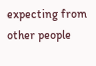expecting from other people